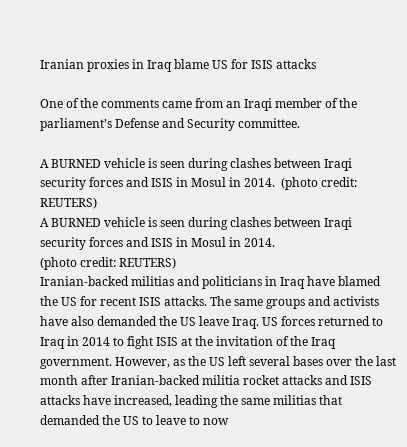Iranian proxies in Iraq blame US for ISIS attacks

One of the comments came from an Iraqi member of the parliament’s Defense and Security committee.

A BURNED vehicle is seen during clashes between Iraqi security forces and ISIS in Mosul in 2014.  (photo credit: REUTERS)
A BURNED vehicle is seen during clashes between Iraqi security forces and ISIS in Mosul in 2014.
(photo credit: REUTERS)
Iranian-backed militias and politicians in Iraq have blamed the US for recent ISIS attacks. The same groups and activists have also demanded the US leave Iraq. US forces returned to Iraq in 2014 to fight ISIS at the invitation of the Iraq government. However, as the US left several bases over the last month after Iranian-backed militia rocket attacks and ISIS attacks have increased, leading the same militias that demanded the US to leave to now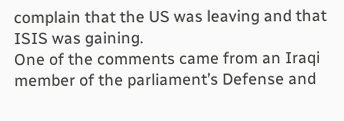complain that the US was leaving and that ISIS was gaining.
One of the comments came from an Iraqi member of the parliament’s Defense and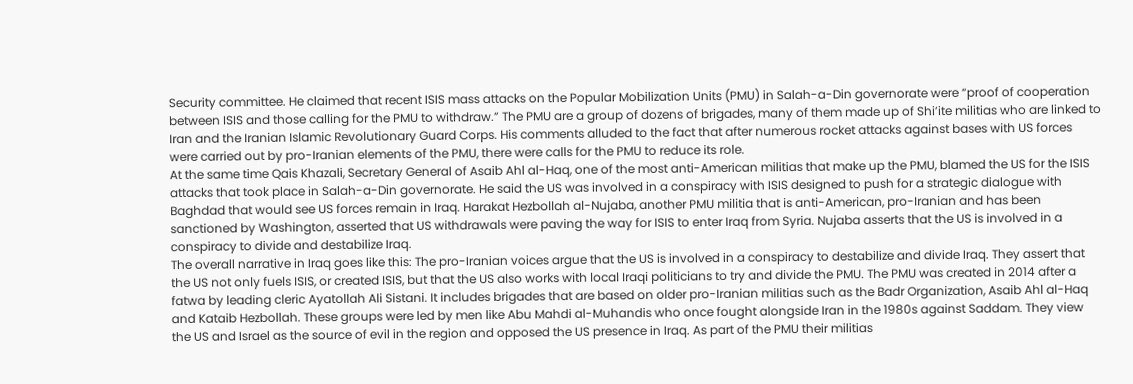Security committee. He claimed that recent ISIS mass attacks on the Popular Mobilization Units (PMU) in Salah-a-Din governorate were “proof of cooperation between ISIS and those calling for the PMU to withdraw.” The PMU are a group of dozens of brigades, many of them made up of Shi’ite militias who are linked to Iran and the Iranian Islamic Revolutionary Guard Corps. His comments alluded to the fact that after numerous rocket attacks against bases with US forces were carried out by pro-Iranian elements of the PMU, there were calls for the PMU to reduce its role.
At the same time Qais Khazali, Secretary General of Asaib Ahl al-Haq, one of the most anti-American militias that make up the PMU, blamed the US for the ISIS attacks that took place in Salah-a-Din governorate. He said the US was involved in a conspiracy with ISIS designed to push for a strategic dialogue with Baghdad that would see US forces remain in Iraq. Harakat Hezbollah al-Nujaba, another PMU militia that is anti-American, pro-Iranian and has been sanctioned by Washington, asserted that US withdrawals were paving the way for ISIS to enter Iraq from Syria. Nujaba asserts that the US is involved in a conspiracy to divide and destabilize Iraq.
The overall narrative in Iraq goes like this: The pro-Iranian voices argue that the US is involved in a conspiracy to destabilize and divide Iraq. They assert that the US not only fuels ISIS, or created ISIS, but that the US also works with local Iraqi politicians to try and divide the PMU. The PMU was created in 2014 after a fatwa by leading cleric Ayatollah Ali Sistani. It includes brigades that are based on older pro-Iranian militias such as the Badr Organization, Asaib Ahl al-Haq and Kataib Hezbollah. These groups were led by men like Abu Mahdi al-Muhandis who once fought alongside Iran in the 1980s against Saddam. They view the US and Israel as the source of evil in the region and opposed the US presence in Iraq. As part of the PMU their militias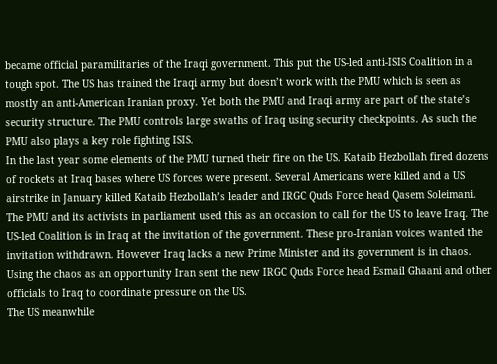became official paramilitaries of the Iraqi government. This put the US-led anti-ISIS Coalition in a tough spot. The US has trained the Iraqi army but doesn’t work with the PMU which is seen as mostly an anti-American Iranian proxy. Yet both the PMU and Iraqi army are part of the state’s security structure. The PMU controls large swaths of Iraq using security checkpoints. As such the PMU also plays a key role fighting ISIS.
In the last year some elements of the PMU turned their fire on the US. Kataib Hezbollah fired dozens of rockets at Iraq bases where US forces were present. Several Americans were killed and a US airstrike in January killed Kataib Hezbollah’s leader and IRGC Quds Force head Qasem Soleimani. The PMU and its activists in parliament used this as an occasion to call for the US to leave Iraq. The US-led Coalition is in Iraq at the invitation of the government. These pro-Iranian voices wanted the invitation withdrawn. However Iraq lacks a new Prime Minister and its government is in chaos. Using the chaos as an opportunity Iran sent the new IRGC Quds Force head Esmail Ghaani and other officials to Iraq to coordinate pressure on the US.
The US meanwhile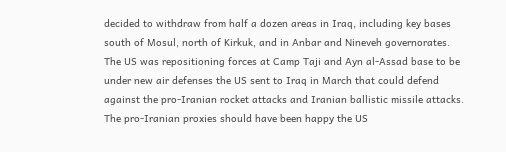decided to withdraw from half a dozen areas in Iraq, including key bases south of Mosul, north of Kirkuk, and in Anbar and Nineveh governorates. The US was repositioning forces at Camp Taji and Ayn al-Assad base to be under new air defenses the US sent to Iraq in March that could defend against the pro-Iranian rocket attacks and Iranian ballistic missile attacks.
The pro-Iranian proxies should have been happy the US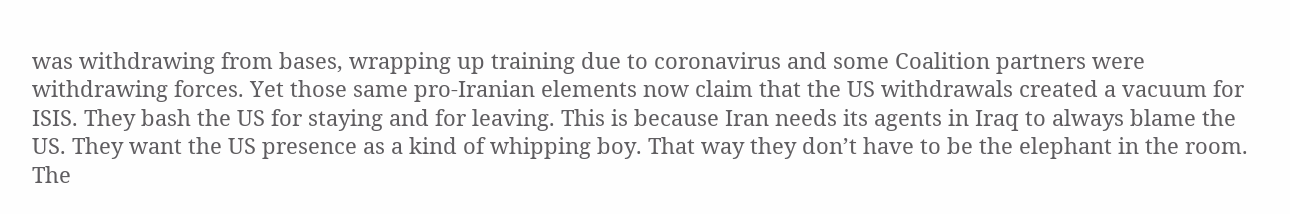was withdrawing from bases, wrapping up training due to coronavirus and some Coalition partners were withdrawing forces. Yet those same pro-Iranian elements now claim that the US withdrawals created a vacuum for ISIS. They bash the US for staying and for leaving. This is because Iran needs its agents in Iraq to always blame the US. They want the US presence as a kind of whipping boy. That way they don’t have to be the elephant in the room. The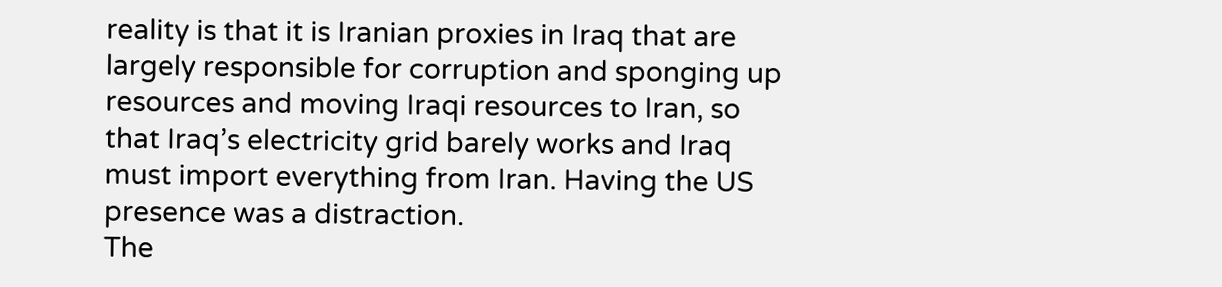reality is that it is Iranian proxies in Iraq that are largely responsible for corruption and sponging up resources and moving Iraqi resources to Iran, so that Iraq’s electricity grid barely works and Iraq must import everything from Iran. Having the US presence was a distraction.
The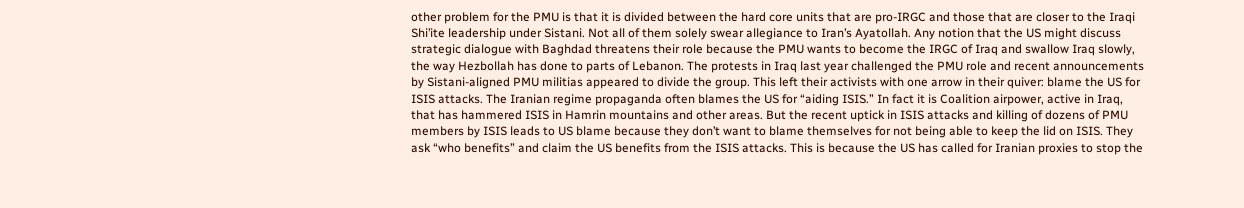other problem for the PMU is that it is divided between the hard core units that are pro-IRGC and those that are closer to the Iraqi Shi’ite leadership under Sistani. Not all of them solely swear allegiance to Iran’s Ayatollah. Any notion that the US might discuss strategic dialogue with Baghdad threatens their role because the PMU wants to become the IRGC of Iraq and swallow Iraq slowly, the way Hezbollah has done to parts of Lebanon. The protests in Iraq last year challenged the PMU role and recent announcements by Sistani-aligned PMU militias appeared to divide the group. This left their activists with one arrow in their quiver: blame the US for ISIS attacks. The Iranian regime propaganda often blames the US for “aiding ISIS.” In fact it is Coalition airpower, active in Iraq, that has hammered ISIS in Hamrin mountains and other areas. But the recent uptick in ISIS attacks and killing of dozens of PMU members by ISIS leads to US blame because they don’t want to blame themselves for not being able to keep the lid on ISIS. They ask “who benefits” and claim the US benefits from the ISIS attacks. This is because the US has called for Iranian proxies to stop the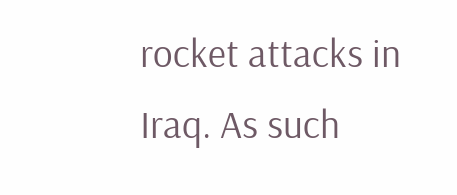rocket attacks in Iraq. As such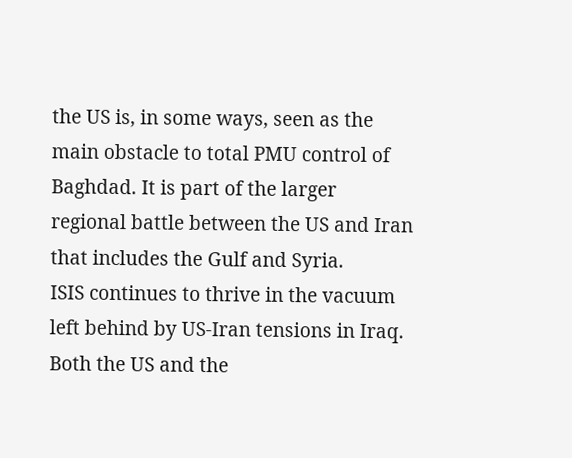the US is, in some ways, seen as the main obstacle to total PMU control of Baghdad. It is part of the larger regional battle between the US and Iran that includes the Gulf and Syria.
ISIS continues to thrive in the vacuum left behind by US-Iran tensions in Iraq. Both the US and the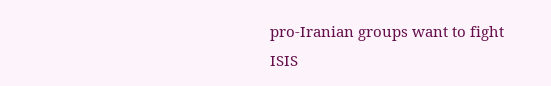pro-Iranian groups want to fight ISIS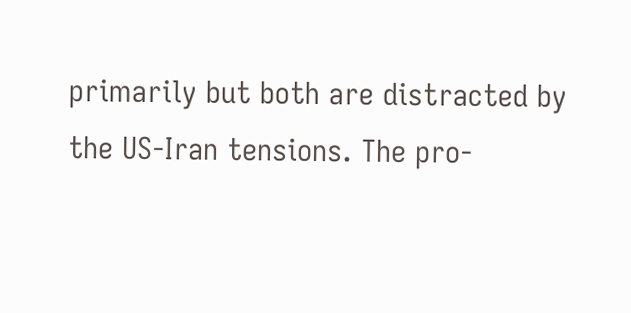primarily but both are distracted by the US-Iran tensions. The pro-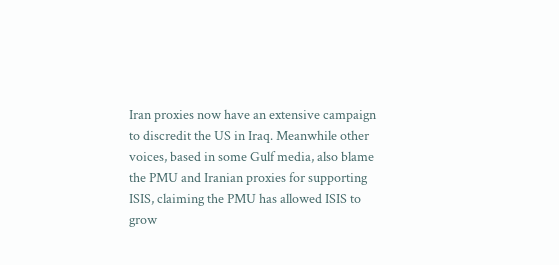Iran proxies now have an extensive campaign to discredit the US in Iraq. Meanwhile other voices, based in some Gulf media, also blame the PMU and Iranian proxies for supporting ISIS, claiming the PMU has allowed ISIS to grow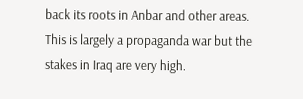back its roots in Anbar and other areas. This is largely a propaganda war but the stakes in Iraq are very high.